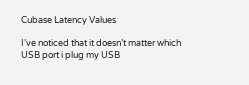Cubase Latency Values

I’ve noticed that it doesn’t matter which USB port i plug my USB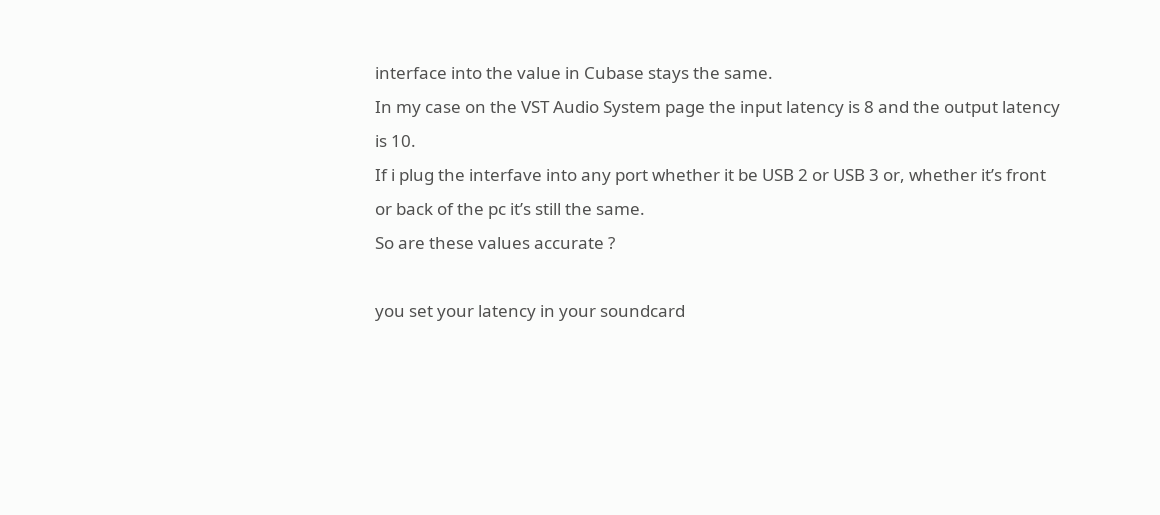interface into the value in Cubase stays the same.
In my case on the VST Audio System page the input latency is 8 and the output latency is 10.
If i plug the interfave into any port whether it be USB 2 or USB 3 or, whether it’s front or back of the pc it’s still the same.
So are these values accurate ?

you set your latency in your soundcard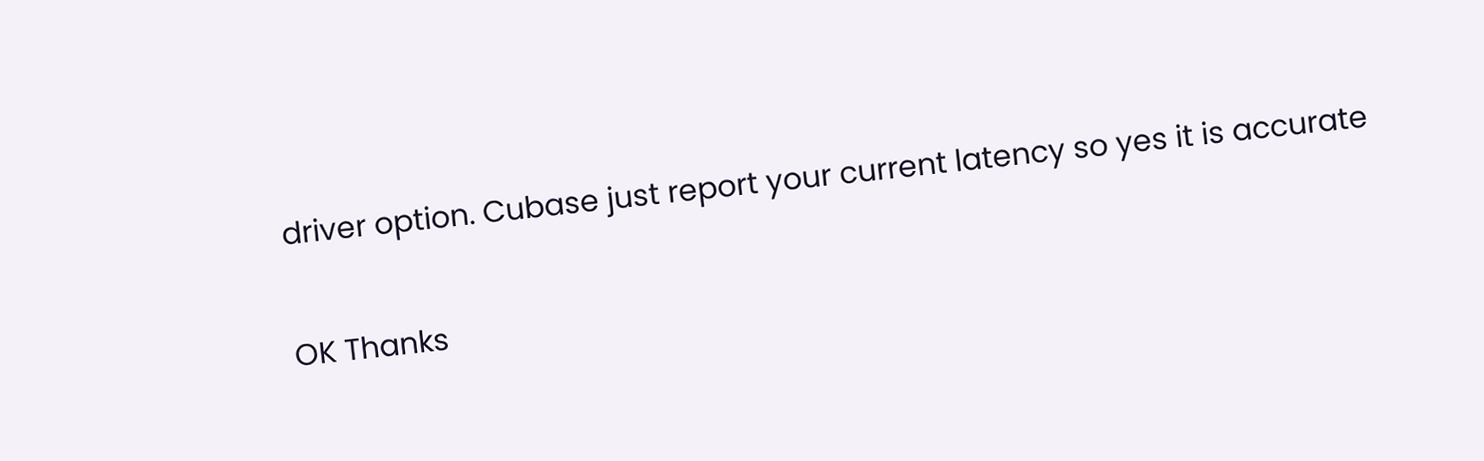driver option. Cubase just report your current latency so yes it is accurate

OK Thanks